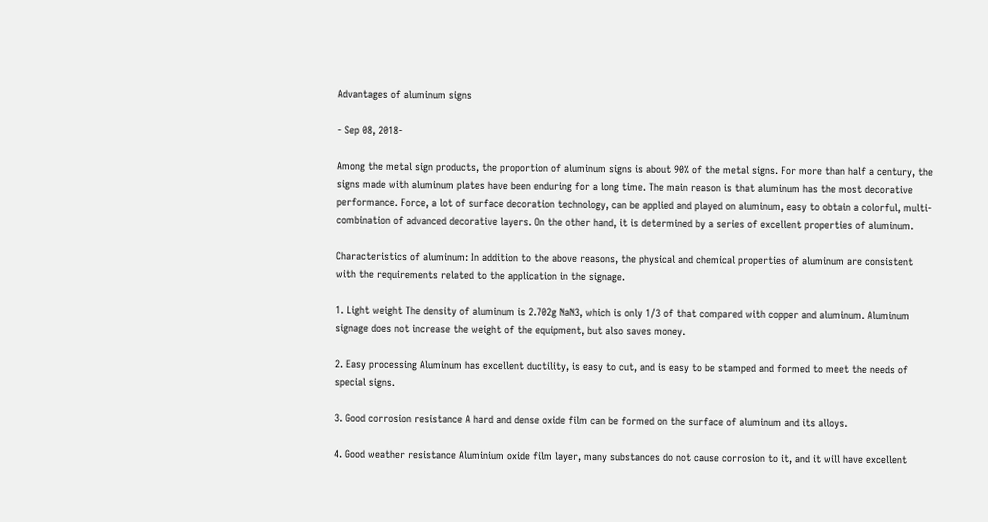Advantages of aluminum signs

- Sep 08, 2018-

Among the metal sign products, the proportion of aluminum signs is about 90% of the metal signs. For more than half a century, the signs made with aluminum plates have been enduring for a long time. The main reason is that aluminum has the most decorative performance. Force, a lot of surface decoration technology, can be applied and played on aluminum, easy to obtain a colorful, multi-combination of advanced decorative layers. On the other hand, it is determined by a series of excellent properties of aluminum.

Characteristics of aluminum: In addition to the above reasons, the physical and chemical properties of aluminum are consistent with the requirements related to the application in the signage.

1. Light weight The density of aluminum is 2.702g NaN3, which is only 1/3 of that compared with copper and aluminum. Aluminum signage does not increase the weight of the equipment, but also saves money.

2. Easy processing Aluminum has excellent ductility, is easy to cut, and is easy to be stamped and formed to meet the needs of special signs.

3. Good corrosion resistance A hard and dense oxide film can be formed on the surface of aluminum and its alloys.

4. Good weather resistance Aluminium oxide film layer, many substances do not cause corrosion to it, and it will have excellent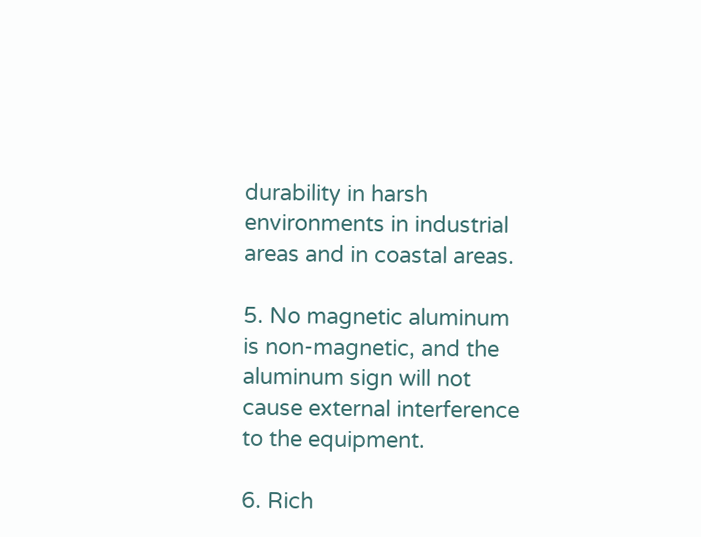durability in harsh environments in industrial areas and in coastal areas.

5. No magnetic aluminum is non-magnetic, and the aluminum sign will not cause external interference to the equipment.

6. Rich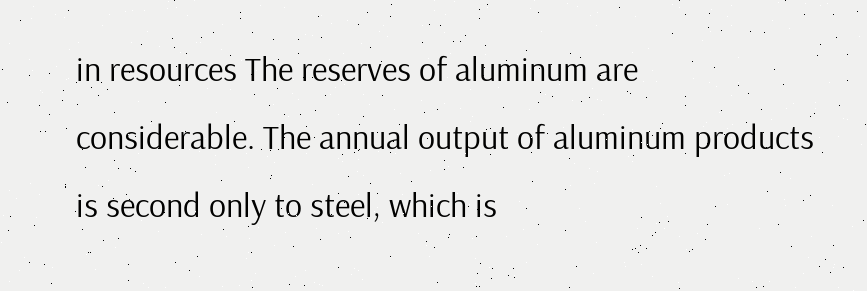in resources The reserves of aluminum are considerable. The annual output of aluminum products is second only to steel, which is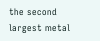the second largest metal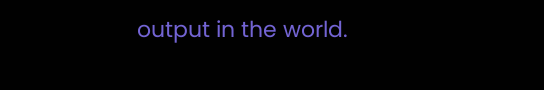output in the world.